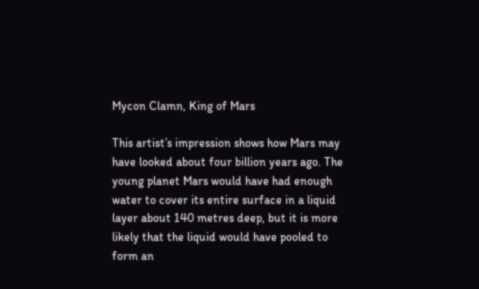Mycon Clamn, King of Mars

This artist’s impression shows how Mars may have looked about four billion years ago. The young planet Mars would have had enough water to cover its entire surface in a liquid layer about 140 metres deep, but it is more likely that the liquid would have pooled to form an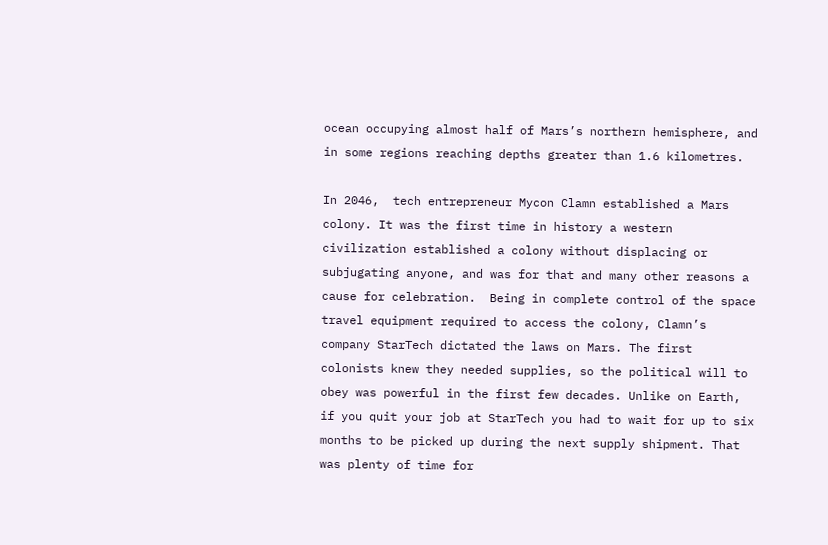ocean occupying almost half of Mars’s northern hemisphere, and in some regions reaching depths greater than 1.6 kilometres.

In 2046,  tech entrepreneur Mycon Clamn established a Mars colony. It was the first time in history a western civilization established a colony without displacing or subjugating anyone, and was for that and many other reasons a cause for celebration.  Being in complete control of the space travel equipment required to access the colony, Clamn’s company StarTech dictated the laws on Mars. The first colonists knew they needed supplies, so the political will to obey was powerful in the first few decades. Unlike on Earth, if you quit your job at StarTech you had to wait for up to six months to be picked up during the next supply shipment. That was plenty of time for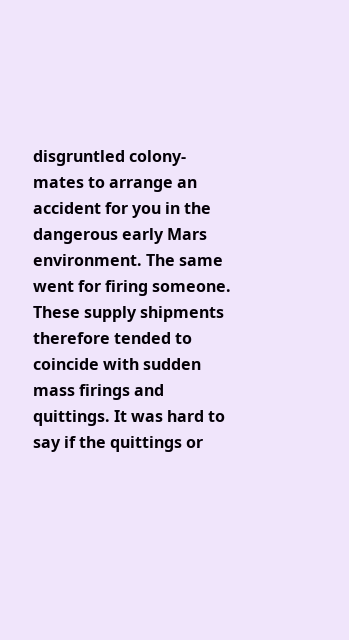disgruntled colony-mates to arrange an accident for you in the dangerous early Mars environment. The same went for firing someone. These supply shipments therefore tended to coincide with sudden mass firings and quittings. It was hard to say if the quittings or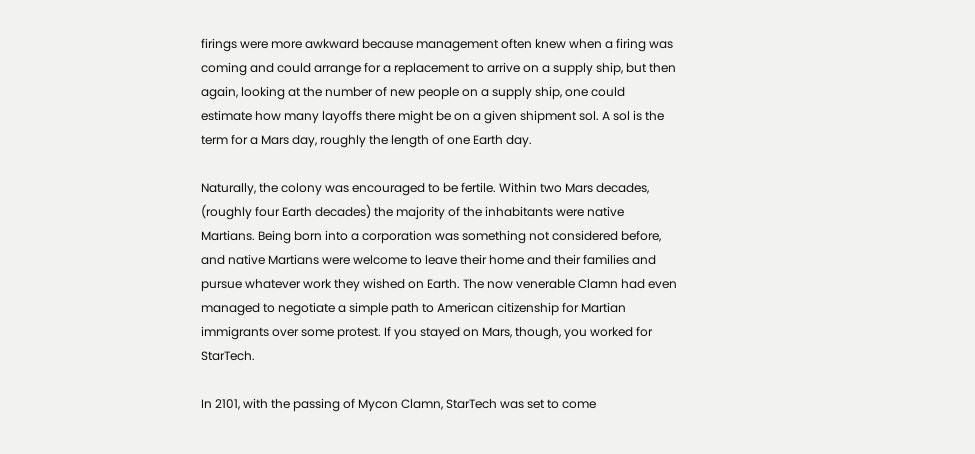firings were more awkward because management often knew when a firing was coming and could arrange for a replacement to arrive on a supply ship, but then again, looking at the number of new people on a supply ship, one could estimate how many layoffs there might be on a given shipment sol. A sol is the term for a Mars day, roughly the length of one Earth day.

Naturally, the colony was encouraged to be fertile. Within two Mars decades,  (roughly four Earth decades) the majority of the inhabitants were native Martians. Being born into a corporation was something not considered before, and native Martians were welcome to leave their home and their families and pursue whatever work they wished on Earth. The now venerable Clamn had even managed to negotiate a simple path to American citizenship for Martian immigrants over some protest. If you stayed on Mars, though, you worked for StarTech.

In 2101, with the passing of Mycon Clamn, StarTech was set to come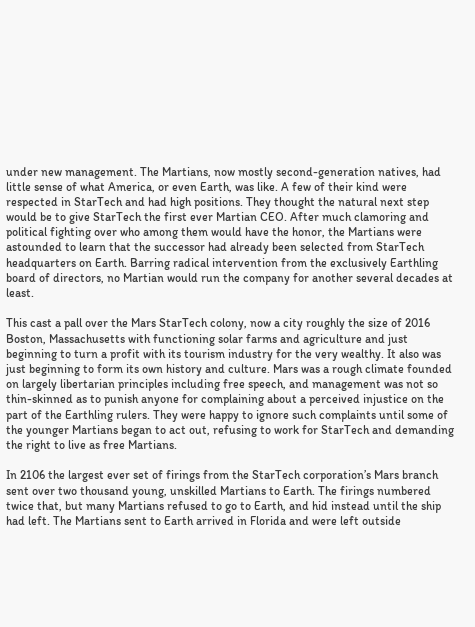under new management. The Martians, now mostly second-generation natives, had little sense of what America, or even Earth, was like. A few of their kind were respected in StarTech and had high positions. They thought the natural next step would be to give StarTech the first ever Martian CEO. After much clamoring and political fighting over who among them would have the honor, the Martians were astounded to learn that the successor had already been selected from StarTech headquarters on Earth. Barring radical intervention from the exclusively Earthling board of directors, no Martian would run the company for another several decades at least.

This cast a pall over the Mars StarTech colony, now a city roughly the size of 2016 Boston, Massachusetts with functioning solar farms and agriculture and just beginning to turn a profit with its tourism industry for the very wealthy. It also was just beginning to form its own history and culture. Mars was a rough climate founded on largely libertarian principles including free speech, and management was not so thin-skinned as to punish anyone for complaining about a perceived injustice on the part of the Earthling rulers. They were happy to ignore such complaints until some of the younger Martians began to act out, refusing to work for StarTech and demanding the right to live as free Martians.

In 2106 the largest ever set of firings from the StarTech corporation’s Mars branch sent over two thousand young, unskilled Martians to Earth. The firings numbered twice that, but many Martians refused to go to Earth, and hid instead until the ship had left. The Martians sent to Earth arrived in Florida and were left outside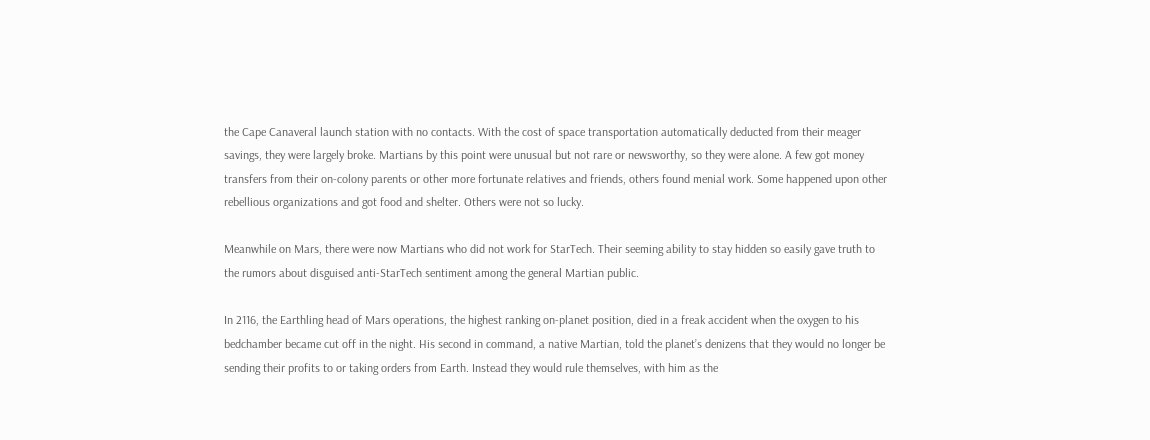the Cape Canaveral launch station with no contacts. With the cost of space transportation automatically deducted from their meager savings, they were largely broke. Martians by this point were unusual but not rare or newsworthy, so they were alone. A few got money transfers from their on-colony parents or other more fortunate relatives and friends, others found menial work. Some happened upon other rebellious organizations and got food and shelter. Others were not so lucky.

Meanwhile on Mars, there were now Martians who did not work for StarTech. Their seeming ability to stay hidden so easily gave truth to the rumors about disguised anti-StarTech sentiment among the general Martian public.

In 2116, the Earthling head of Mars operations, the highest ranking on-planet position, died in a freak accident when the oxygen to his bedchamber became cut off in the night. His second in command, a native Martian, told the planet’s denizens that they would no longer be sending their profits to or taking orders from Earth. Instead they would rule themselves, with him as the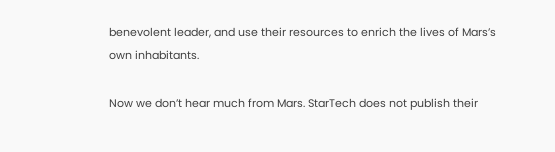benevolent leader, and use their resources to enrich the lives of Mars’s own inhabitants.

Now we don’t hear much from Mars. StarTech does not publish their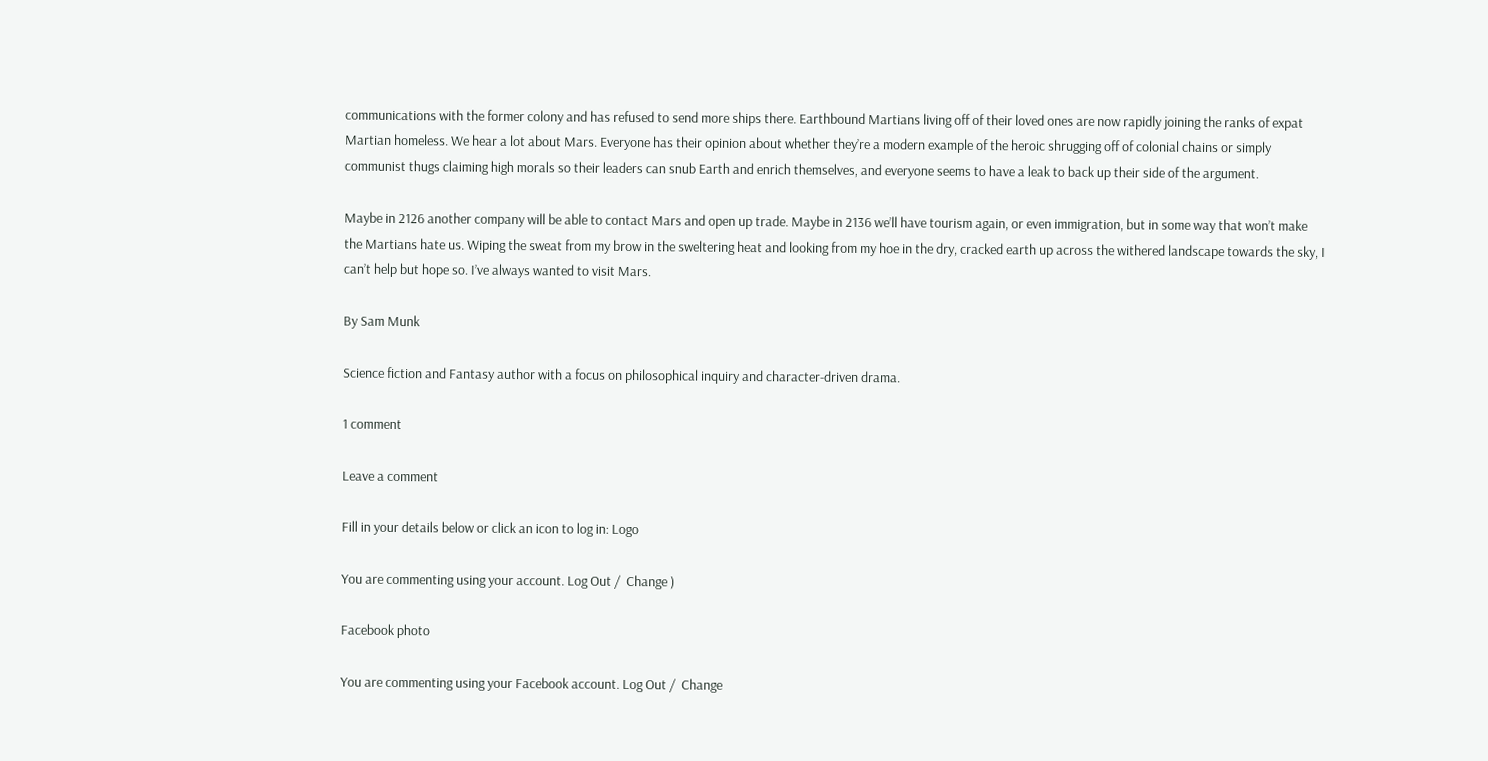communications with the former colony and has refused to send more ships there. Earthbound Martians living off of their loved ones are now rapidly joining the ranks of expat Martian homeless. We hear a lot about Mars. Everyone has their opinion about whether they’re a modern example of the heroic shrugging off of colonial chains or simply communist thugs claiming high morals so their leaders can snub Earth and enrich themselves, and everyone seems to have a leak to back up their side of the argument.

Maybe in 2126 another company will be able to contact Mars and open up trade. Maybe in 2136 we’ll have tourism again, or even immigration, but in some way that won’t make the Martians hate us. Wiping the sweat from my brow in the sweltering heat and looking from my hoe in the dry, cracked earth up across the withered landscape towards the sky, I can’t help but hope so. I’ve always wanted to visit Mars.

By Sam Munk

Science fiction and Fantasy author with a focus on philosophical inquiry and character-driven drama.

1 comment

Leave a comment

Fill in your details below or click an icon to log in: Logo

You are commenting using your account. Log Out /  Change )

Facebook photo

You are commenting using your Facebook account. Log Out /  Change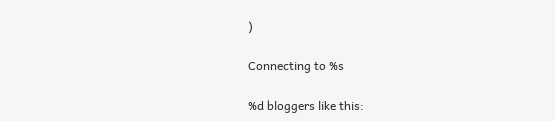)

Connecting to %s

%d bloggers like this: